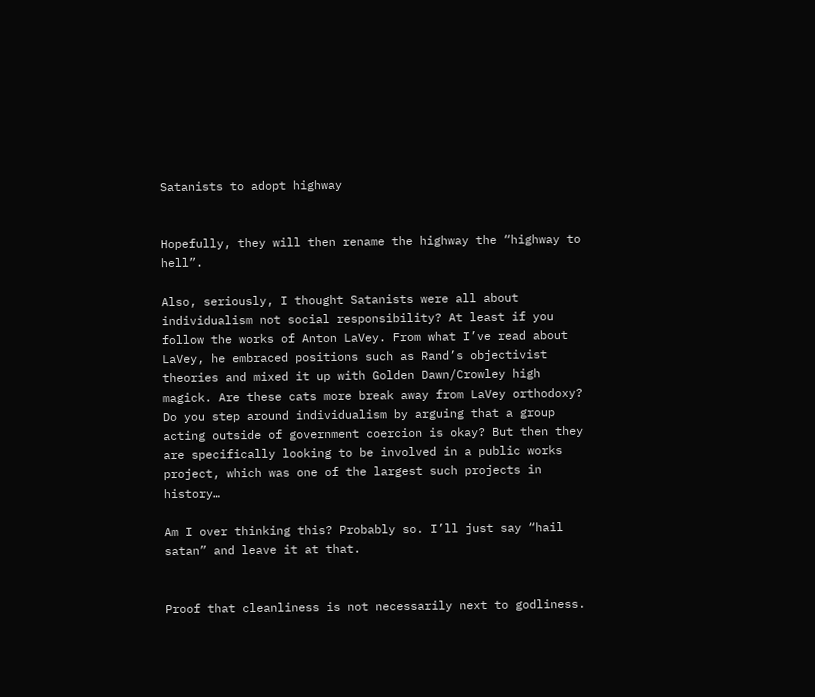Satanists to adopt highway


Hopefully, they will then rename the highway the “highway to hell”.

Also, seriously, I thought Satanists were all about individualism not social responsibility? At least if you follow the works of Anton LaVey. From what I’ve read about LaVey, he embraced positions such as Rand’s objectivist theories and mixed it up with Golden Dawn/Crowley high magick. Are these cats more break away from LaVey orthodoxy? Do you step around individualism by arguing that a group acting outside of government coercion is okay? But then they are specifically looking to be involved in a public works project, which was one of the largest such projects in history…

Am I over thinking this? Probably so. I’ll just say “hail satan” and leave it at that.


Proof that cleanliness is not necessarily next to godliness.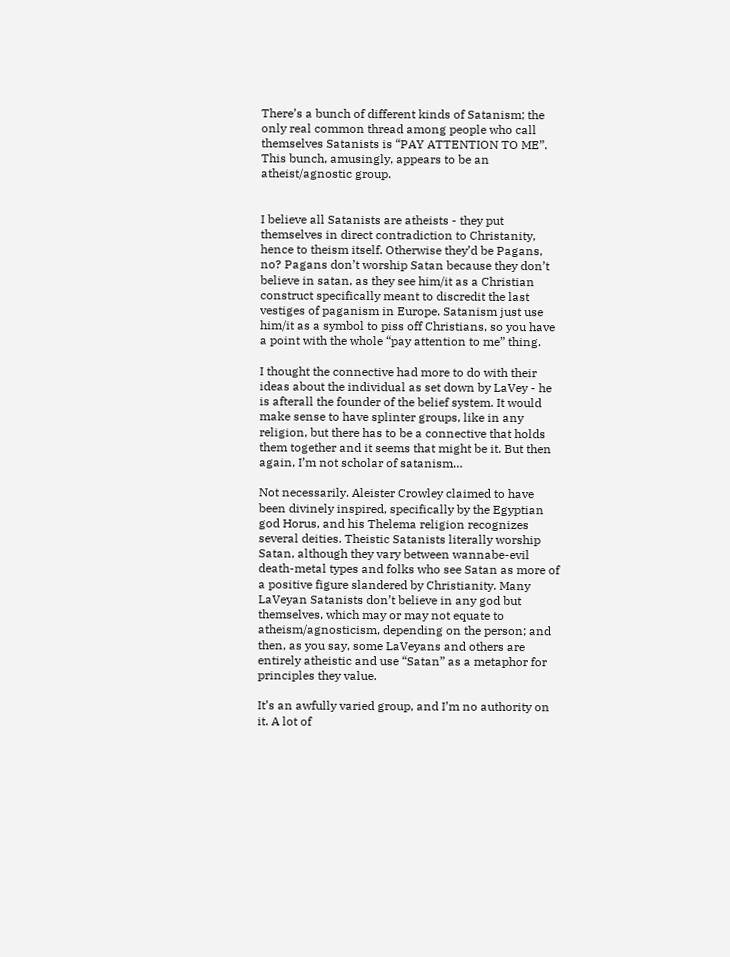There’s a bunch of different kinds of Satanism; the only real common thread among people who call themselves Satanists is “PAY ATTENTION TO ME”. This bunch, amusingly, appears to be an atheist/agnostic group.


I believe all Satanists are atheists - they put themselves in direct contradiction to Christanity, hence to theism itself. Otherwise they’d be Pagans, no? Pagans don’t worship Satan because they don’t believe in satan, as they see him/it as a Christian construct specifically meant to discredit the last vestiges of paganism in Europe. Satanism just use him/it as a symbol to piss off Christians, so you have a point with the whole “pay attention to me” thing.

I thought the connective had more to do with their ideas about the individual as set down by LaVey - he is afterall the founder of the belief system. It would make sense to have splinter groups, like in any religion, but there has to be a connective that holds them together and it seems that might be it. But then again, I’m not scholar of satanism…

Not necessarily. Aleister Crowley claimed to have been divinely inspired, specifically by the Egyptian god Horus, and his Thelema religion recognizes several deities. Theistic Satanists literally worship Satan, although they vary between wannabe-evil death-metal types and folks who see Satan as more of a positive figure slandered by Christianity. Many LaVeyan Satanists don’t believe in any god but themselves, which may or may not equate to atheism/agnosticism, depending on the person; and then, as you say, some LaVeyans and others are entirely atheistic and use “Satan” as a metaphor for principles they value.

It’s an awfully varied group, and I’m no authority on it. A lot of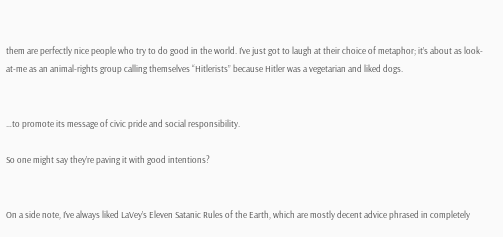them are perfectly nice people who try to do good in the world. I’ve just got to laugh at their choice of metaphor; it’s about as look-at-me as an animal-rights group calling themselves “Hitlerists” because Hitler was a vegetarian and liked dogs.


…to promote its message of civic pride and social responsibility.

So one might say they’re paving it with good intentions?


On a side note, I’ve always liked LaVey’s Eleven Satanic Rules of the Earth, which are mostly decent advice phrased in completely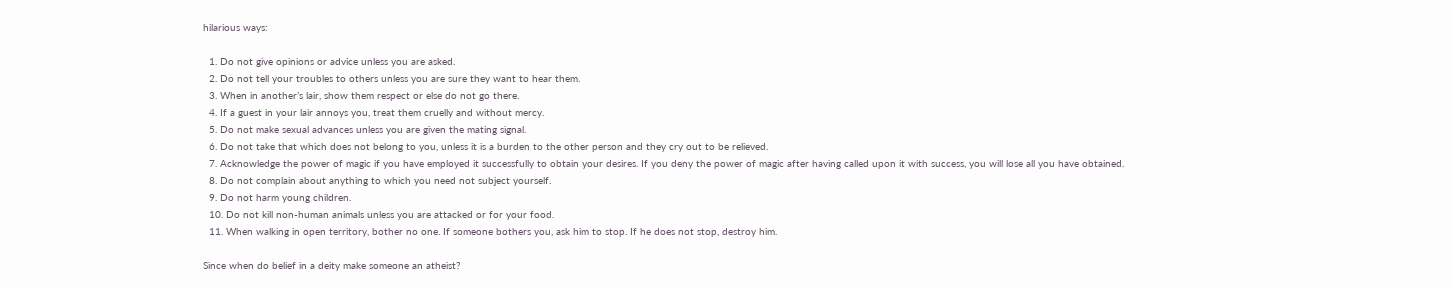hilarious ways:

  1. Do not give opinions or advice unless you are asked.
  2. Do not tell your troubles to others unless you are sure they want to hear them.
  3. When in another’s lair, show them respect or else do not go there.
  4. If a guest in your lair annoys you, treat them cruelly and without mercy.
  5. Do not make sexual advances unless you are given the mating signal.
  6. Do not take that which does not belong to you, unless it is a burden to the other person and they cry out to be relieved.
  7. Acknowledge the power of magic if you have employed it successfully to obtain your desires. If you deny the power of magic after having called upon it with success, you will lose all you have obtained.
  8. Do not complain about anything to which you need not subject yourself.
  9. Do not harm young children.
  10. Do not kill non-human animals unless you are attacked or for your food.
  11. When walking in open territory, bother no one. If someone bothers you, ask him to stop. If he does not stop, destroy him.

Since when do belief in a deity make someone an atheist?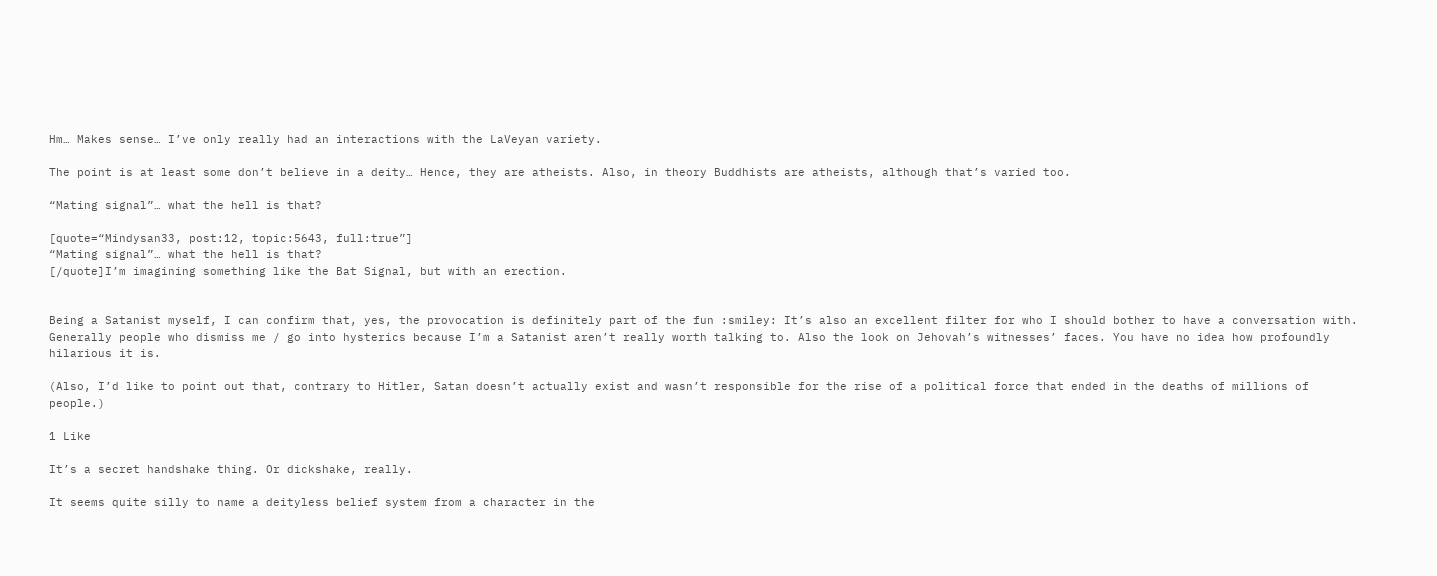Hm… Makes sense… I’ve only really had an interactions with the LaVeyan variety.

The point is at least some don’t believe in a deity… Hence, they are atheists. Also, in theory Buddhists are atheists, although that’s varied too.

“Mating signal”… what the hell is that?

[quote=“Mindysan33, post:12, topic:5643, full:true”]
“Mating signal”… what the hell is that?
[/quote]I’m imagining something like the Bat Signal, but with an erection.


Being a Satanist myself, I can confirm that, yes, the provocation is definitely part of the fun :smiley: It’s also an excellent filter for who I should bother to have a conversation with. Generally people who dismiss me / go into hysterics because I’m a Satanist aren’t really worth talking to. Also the look on Jehovah’s witnesses’ faces. You have no idea how profoundly hilarious it is.

(Also, I’d like to point out that, contrary to Hitler, Satan doesn’t actually exist and wasn’t responsible for the rise of a political force that ended in the deaths of millions of people.)

1 Like

It’s a secret handshake thing. Or dickshake, really.

It seems quite silly to name a deityless belief system from a character in the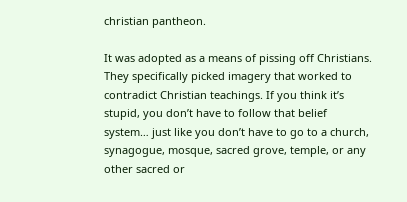christian pantheon.

It was adopted as a means of pissing off Christians. They specifically picked imagery that worked to contradict Christian teachings. If you think it’s stupid, you don’t have to follow that belief system… just like you don’t have to go to a church, synagogue, mosque, sacred grove, temple, or any other sacred or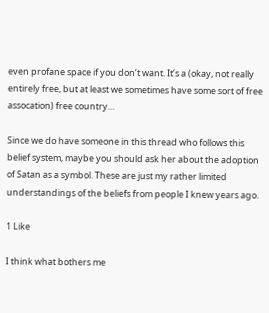even profane space if you don’t want. It’s a (okay, not really entirely free, but at least we sometimes have some sort of free assocation) free country…

Since we do have someone in this thread who follows this belief system, maybe you should ask her about the adoption of Satan as a symbol. These are just my rather limited understandings of the beliefs from people I knew years ago.

1 Like

I think what bothers me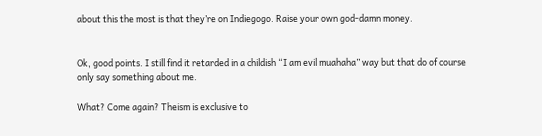about this the most is that they’re on Indiegogo. Raise your own god-damn money.


Ok, good points. I still find it retarded in a childish “I am evil muahaha” way but that do of course only say something about me.

What? Come again? Theism is exclusive to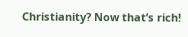Christianity? Now that’s rich!